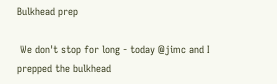Bulkhead prep

 We don't stop for long - today @jimc and I prepped the bulkhead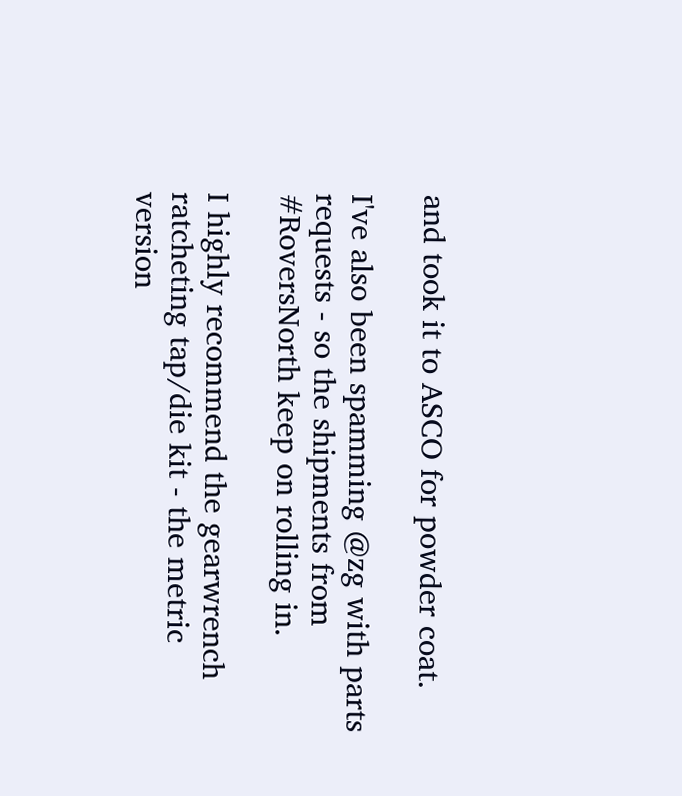and took it to ASCO for powder coat.

I've also been spamming @zg with parts requests - so the shipments from #RoversNorth keep on rolling in.

I highly recommend the gearwrench ratcheting tap/die kit - the metric version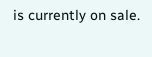is currently on sale.